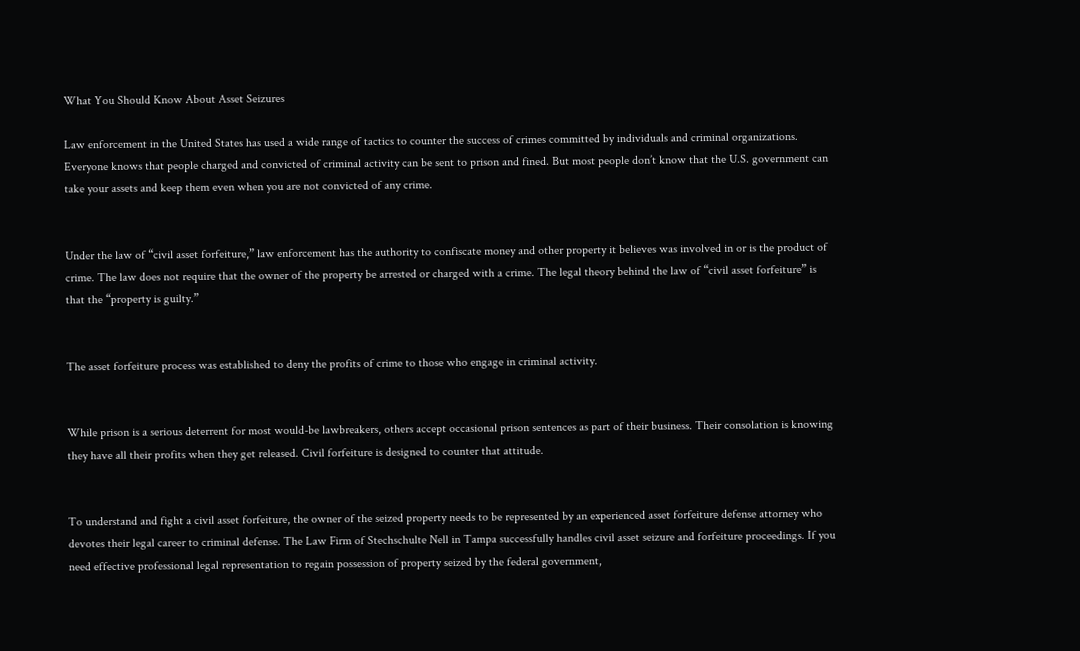What You Should Know About Asset Seizures

Law enforcement in the United States has used a wide range of tactics to counter the success of crimes committed by individuals and criminal organizations. Everyone knows that people charged and convicted of criminal activity can be sent to prison and fined. But most people don’t know that the U.S. government can take your assets and keep them even when you are not convicted of any crime.


Under the law of “civil asset forfeiture,” law enforcement has the authority to confiscate money and other property it believes was involved in or is the product of crime. The law does not require that the owner of the property be arrested or charged with a crime. The legal theory behind the law of “civil asset forfeiture” is that the “property is guilty.”


The asset forfeiture process was established to deny the profits of crime to those who engage in criminal activity.


While prison is a serious deterrent for most would-be lawbreakers, others accept occasional prison sentences as part of their business. Their consolation is knowing they have all their profits when they get released. Civil forfeiture is designed to counter that attitude.


To understand and fight a civil asset forfeiture, the owner of the seized property needs to be represented by an experienced asset forfeiture defense attorney who devotes their legal career to criminal defense. The Law Firm of Stechschulte Nell in Tampa successfully handles civil asset seizure and forfeiture proceedings. If you need effective professional legal representation to regain possession of property seized by the federal government,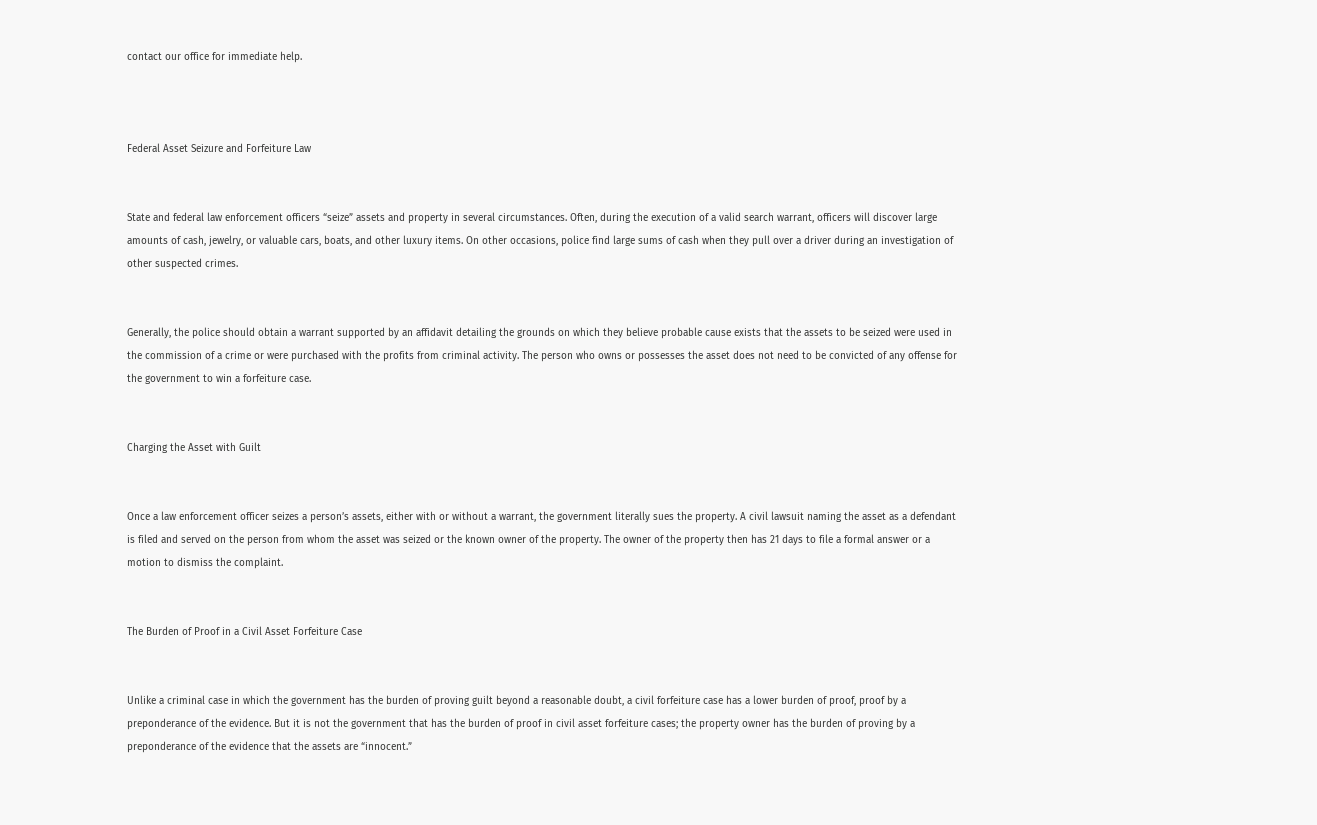contact our office for immediate help.



Federal Asset Seizure and Forfeiture Law


State and federal law enforcement officers “seize” assets and property in several circumstances. Often, during the execution of a valid search warrant, officers will discover large amounts of cash, jewelry, or valuable cars, boats, and other luxury items. On other occasions, police find large sums of cash when they pull over a driver during an investigation of other suspected crimes.


Generally, the police should obtain a warrant supported by an affidavit detailing the grounds on which they believe probable cause exists that the assets to be seized were used in the commission of a crime or were purchased with the profits from criminal activity. The person who owns or possesses the asset does not need to be convicted of any offense for the government to win a forfeiture case.


Charging the Asset with Guilt


Once a law enforcement officer seizes a person’s assets, either with or without a warrant, the government literally sues the property. A civil lawsuit naming the asset as a defendant is filed and served on the person from whom the asset was seized or the known owner of the property. The owner of the property then has 21 days to file a formal answer or a motion to dismiss the complaint.


The Burden of Proof in a Civil Asset Forfeiture Case


Unlike a criminal case in which the government has the burden of proving guilt beyond a reasonable doubt, a civil forfeiture case has a lower burden of proof, proof by a preponderance of the evidence. But it is not the government that has the burden of proof in civil asset forfeiture cases; the property owner has the burden of proving by a preponderance of the evidence that the assets are “innocent.”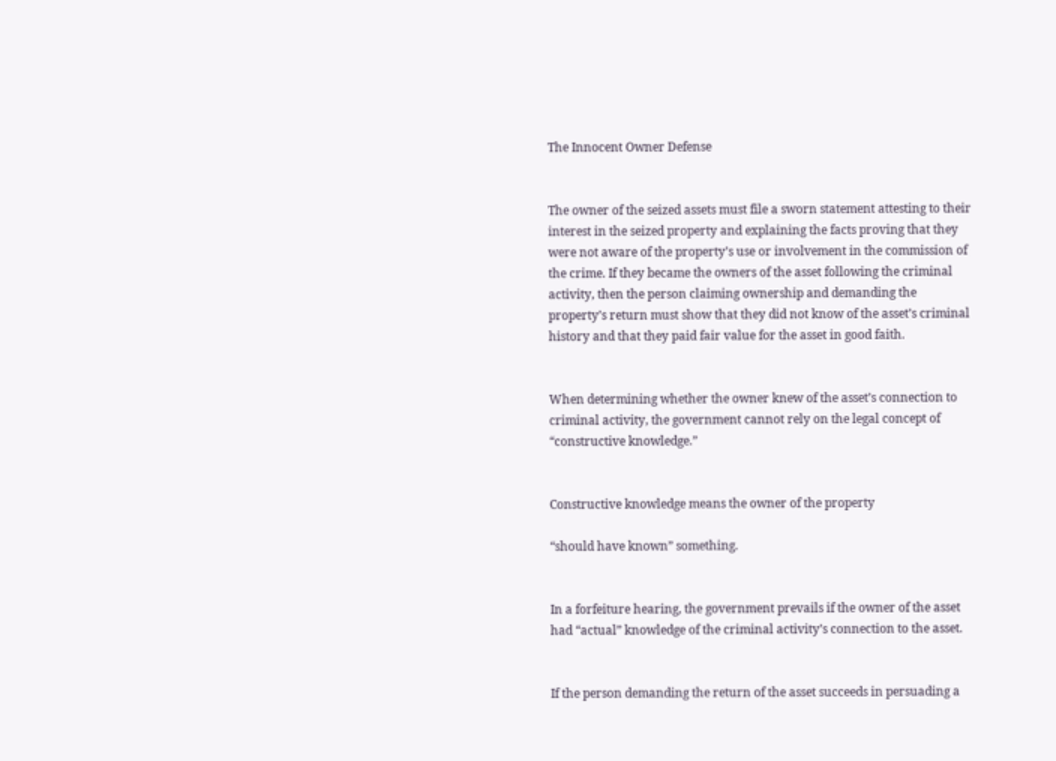The Innocent Owner Defense


The owner of the seized assets must file a sworn statement attesting to their interest in the seized property and explaining the facts proving that they were not aware of the property’s use or involvement in the commission of the crime. If they became the owners of the asset following the criminal activity, then the person claiming ownership and demanding the property’s return must show that they did not know of the asset’s criminal history and that they paid fair value for the asset in good faith.


When determining whether the owner knew of the asset’s connection to criminal activity, the government cannot rely on the legal concept of “constructive knowledge.”


Constructive knowledge means the owner of the property

“should have known” something.


In a forfeiture hearing, the government prevails if the owner of the asset had “actual” knowledge of the criminal activity’s connection to the asset.


If the person demanding the return of the asset succeeds in persuading a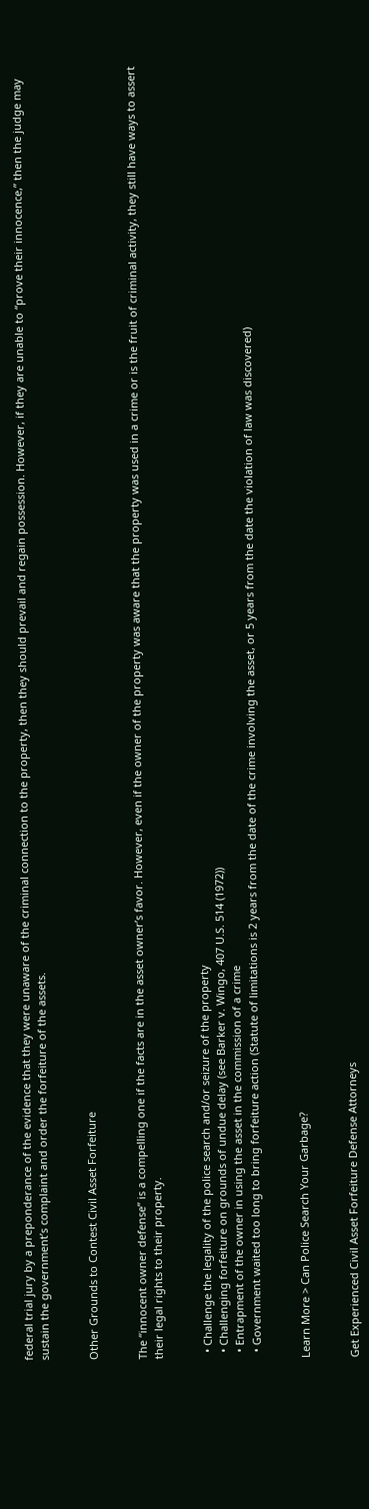federal trial jury by a preponderance of the evidence that they were unaware of the criminal connection to the property, then they should prevail and regain possession. However, if they are unable to “prove their innocence,” then the judge may sustain the government’s complaint and order the forfeiture of the assets.


Other Grounds to Contest Civil Asset Forfeiture


The “innocent owner defense” is a compelling one if the facts are in the asset owner’s favor. However, even if the owner of the property was aware that the property was used in a crime or is the fruit of criminal activity, they still have ways to assert their legal rights to their property.


  • Challenge the legality of the police search and/or seizure of the property
  • Challenging forfeiture on grounds of undue delay (see Barker v. Wingo, 407 U.S. 514 (1972))
  • Entrapment of the owner in using the asset in the commission of a crime
  • Government waited too long to bring forfeiture action (Statute of limitations is 2 years from the date of the crime involving the asset, or 5 years from the date the violation of law was discovered)


Learn More > Can Police Search Your Garbage?


Get Experienced Civil Asset Forfeiture Defense Attorneys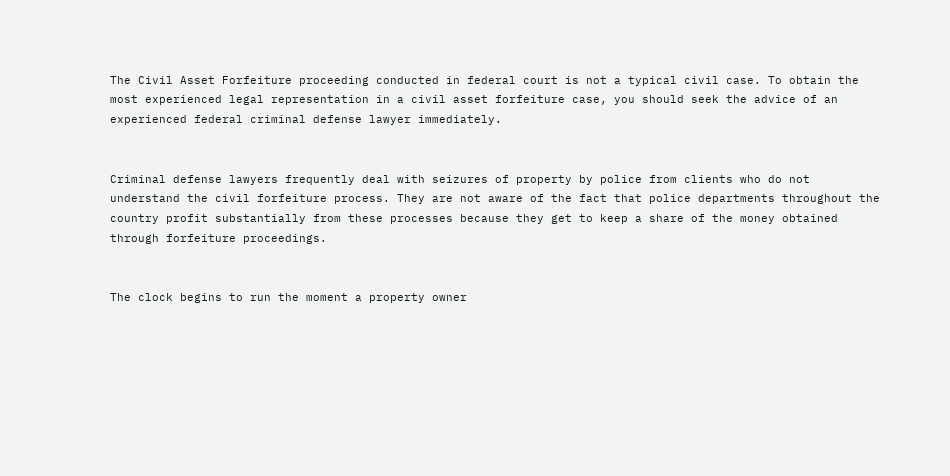The Civil Asset Forfeiture proceeding conducted in federal court is not a typical civil case. To obtain the most experienced legal representation in a civil asset forfeiture case, you should seek the advice of an experienced federal criminal defense lawyer immediately.


Criminal defense lawyers frequently deal with seizures of property by police from clients who do not understand the civil forfeiture process. They are not aware of the fact that police departments throughout the country profit substantially from these processes because they get to keep a share of the money obtained through forfeiture proceedings.


The clock begins to run the moment a property owner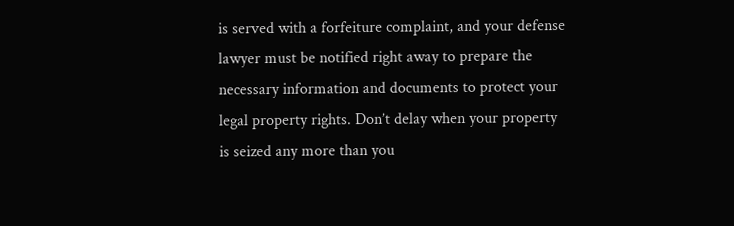is served with a forfeiture complaint, and your defense lawyer must be notified right away to prepare the necessary information and documents to protect your legal property rights. Don’t delay when your property is seized any more than you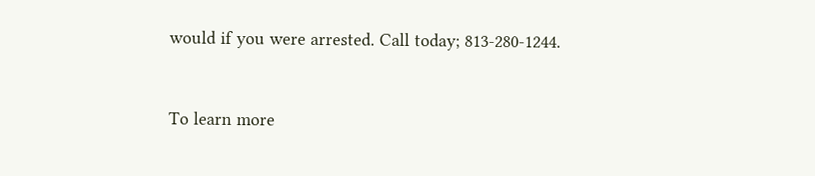would if you were arrested. Call today; 813-280-1244.


To learn more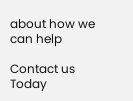about how we can help

Contact us Today